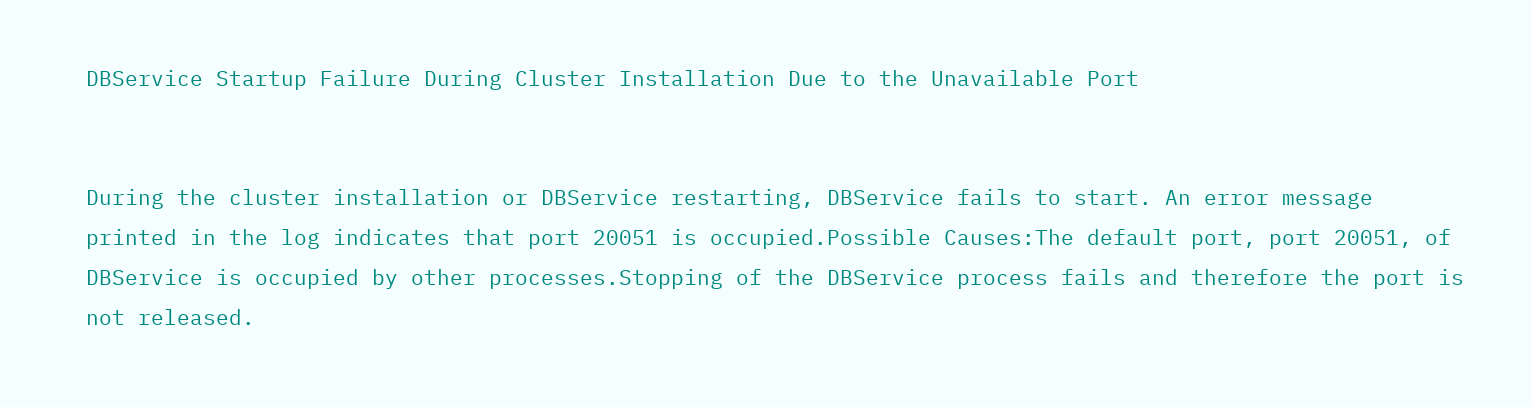DBService Startup Failure During Cluster Installation Due to the Unavailable Port


During the cluster installation or DBService restarting, DBService fails to start. An error message printed in the log indicates that port 20051 is occupied.Possible Causes:The default port, port 20051, of DBService is occupied by other processes.Stopping of the DBService process fails and therefore the port is not released.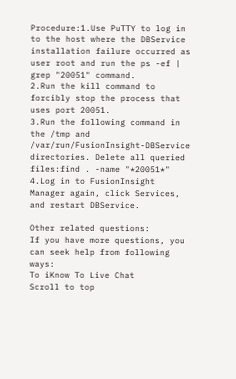Procedure:1.Use PuTTY to log in to the host where the DBService installation failure occurred as user root and run the ps -ef | grep "20051" command.
2.Run the kill command to forcibly stop the process that uses port 20051.
3.Run the following command in the /tmp and /var/run/FusionInsight-DBService directories. Delete all queried files:find . -name "*20051*"
4.Log in to FusionInsight Manager again, click Services, and restart DBService.

Other related questions:
If you have more questions, you can seek help from following ways:
To iKnow To Live Chat
Scroll to top